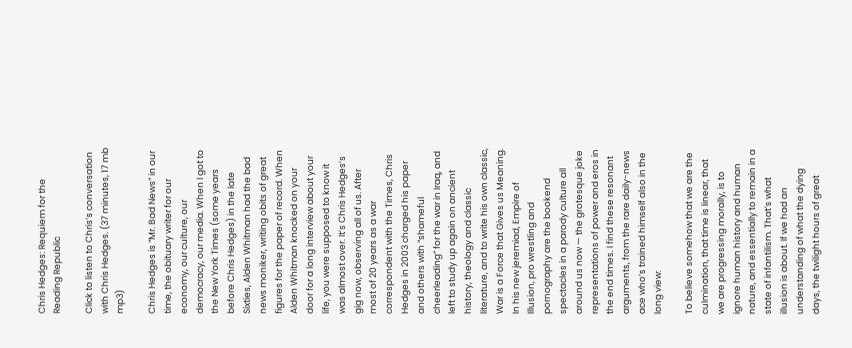Chris Hedges: Requiem for the Reading Republic

Click to listen to Chris’s conversation with Chris Hedges. (37 minutes, 17 mb mp3)

Chris Hedges is “Mr. Bad News” in our time, the obituary writer for our economy, our culture, our democracy, our media. When I got to the New York Times (some years before Chris Hedges) in the late Sixties, Alden Whitman had the bad news moniker, writing obits of great figures for the paper of record. When Alden Whitman knocked on your door for a long interview about your life, you were supposed to know it was almost over. It’s Chris Hedges’s gig now, observing all of us. After most of 20 years as a war correspondent with the Times, Chris Hedges in 2003 charged his paper and others with “shameful cheerleading” for the war in Iraq, and left to study up again on ancient history, theology and classic literature, and to write his own classic, War is a Force that Gives us Meaning. In his new jeremiad, Empire of Illusion, pro wrestling and pornography are the bookend spectacles in a parody culture all around us now — the grotesque joke representations of power and eros in the end times. I find these resonant arguments, from the rare daily-news ace who’s trained himself also in the long view:

To believe somehow that we are the culmination, that time is linear, that we are progressing morally, is to ignore human history and human nature, and essentially to remain in a state of infantilism. That’s what illusion is about. If we had an understanding of what the dying days, the twilight hours of great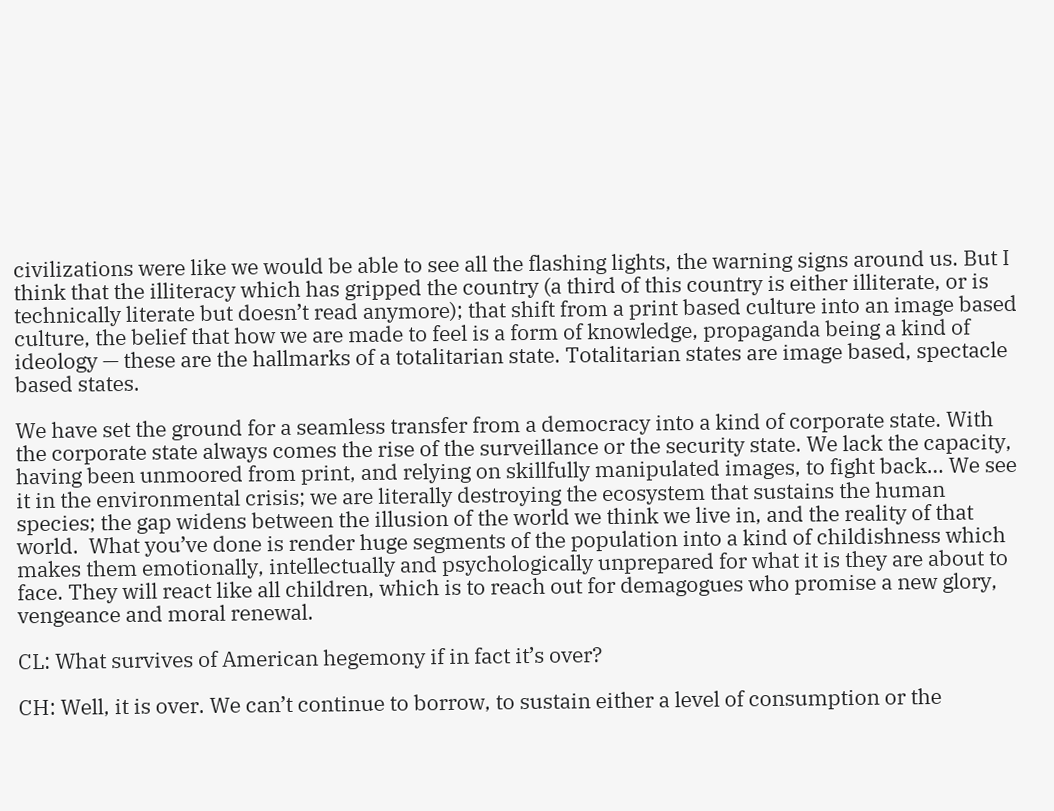civilizations were like we would be able to see all the flashing lights, the warning signs around us. But I think that the illiteracy which has gripped the country (a third of this country is either illiterate, or is technically literate but doesn’t read anymore); that shift from a print based culture into an image based culture, the belief that how we are made to feel is a form of knowledge, propaganda being a kind of ideology — these are the hallmarks of a totalitarian state. Totalitarian states are image based, spectacle based states.

We have set the ground for a seamless transfer from a democracy into a kind of corporate state. With the corporate state always comes the rise of the surveillance or the security state. We lack the capacity, having been unmoored from print, and relying on skillfully manipulated images, to fight back… We see it in the environmental crisis; we are literally destroying the ecosystem that sustains the human species; the gap widens between the illusion of the world we think we live in, and the reality of that world.  What you’ve done is render huge segments of the population into a kind of childishness which makes them emotionally, intellectually and psychologically unprepared for what it is they are about to face. They will react like all children, which is to reach out for demagogues who promise a new glory, vengeance and moral renewal.

CL: What survives of American hegemony if in fact it’s over?

CH: Well, it is over. We can’t continue to borrow, to sustain either a level of consumption or the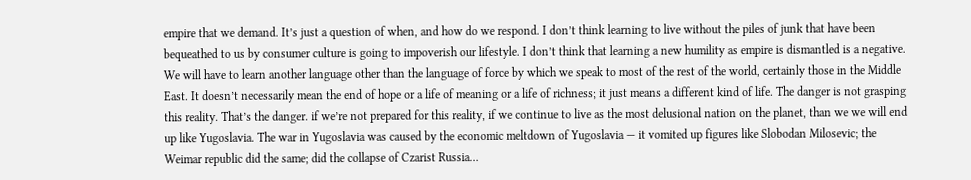empire that we demand. It’s just a question of when, and how do we respond. I don’t think learning to live without the piles of junk that have been bequeathed to us by consumer culture is going to impoverish our lifestyle. I don’t think that learning a new humility as empire is dismantled is a negative. We will have to learn another language other than the language of force by which we speak to most of the rest of the world, certainly those in the Middle East. It doesn’t necessarily mean the end of hope or a life of meaning or a life of richness; it just means a different kind of life. The danger is not grasping this reality. That’s the danger. if we’re not prepared for this reality, if we continue to live as the most delusional nation on the planet, than we we will end up like Yugoslavia. The war in Yugoslavia was caused by the economic meltdown of Yugoslavia — it vomited up figures like Slobodan Milosevic; the Weimar republic did the same; did the collapse of Czarist Russia…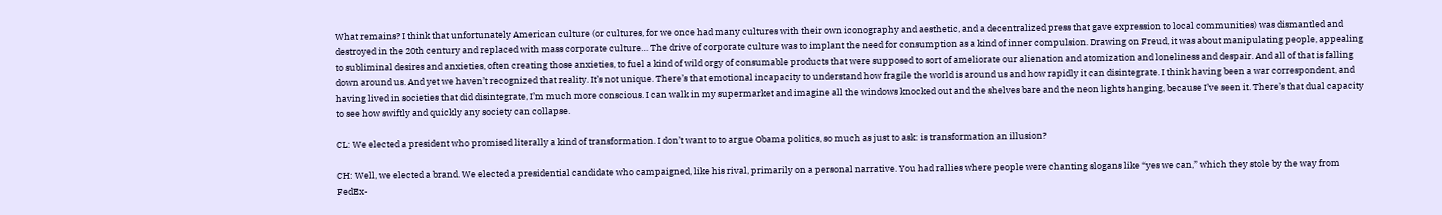What remains? I think that unfortunately American culture (or cultures, for we once had many cultures with their own iconography and aesthetic, and a decentralized press that gave expression to local communities) was dismantled and destroyed in the 20th century and replaced with mass corporate culture… The drive of corporate culture was to implant the need for consumption as a kind of inner compulsion. Drawing on Freud, it was about manipulating people, appealing to subliminal desires and anxieties, often creating those anxieties, to fuel a kind of wild orgy of consumable products that were supposed to sort of ameliorate our alienation and atomization and loneliness and despair. And all of that is falling down around us. And yet we haven’t recognized that reality. It’s not unique. There’s that emotional incapacity to understand how fragile the world is around us and how rapidly it can disintegrate. I think having been a war correspondent, and having lived in societies that did disintegrate, I’m much more conscious. I can walk in my supermarket and imagine all the windows knocked out and the shelves bare and the neon lights hanging, because I’ve seen it. There’s that dual capacity to see how swiftly and quickly any society can collapse.

CL: We elected a president who promised literally a kind of transformation. I don’t want to to argue Obama politics, so much as just to ask: is transformation an illusion?

CH: Well, we elected a brand. We elected a presidential candidate who campaigned, like his rival, primarily on a personal narrative. You had rallies where people were chanting slogans like “yes we can,” which they stole by the way from FedEx-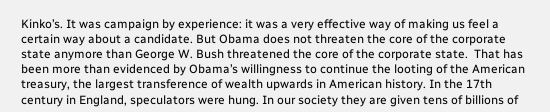Kinko’s. It was campaign by experience: it was a very effective way of making us feel a certain way about a candidate. But Obama does not threaten the core of the corporate state anymore than George W. Bush threatened the core of the corporate state.  That has been more than evidenced by Obama’s willingness to continue the looting of the American treasury, the largest transference of wealth upwards in American history. In the 17th century in England, speculators were hung. In our society they are given tens of billions of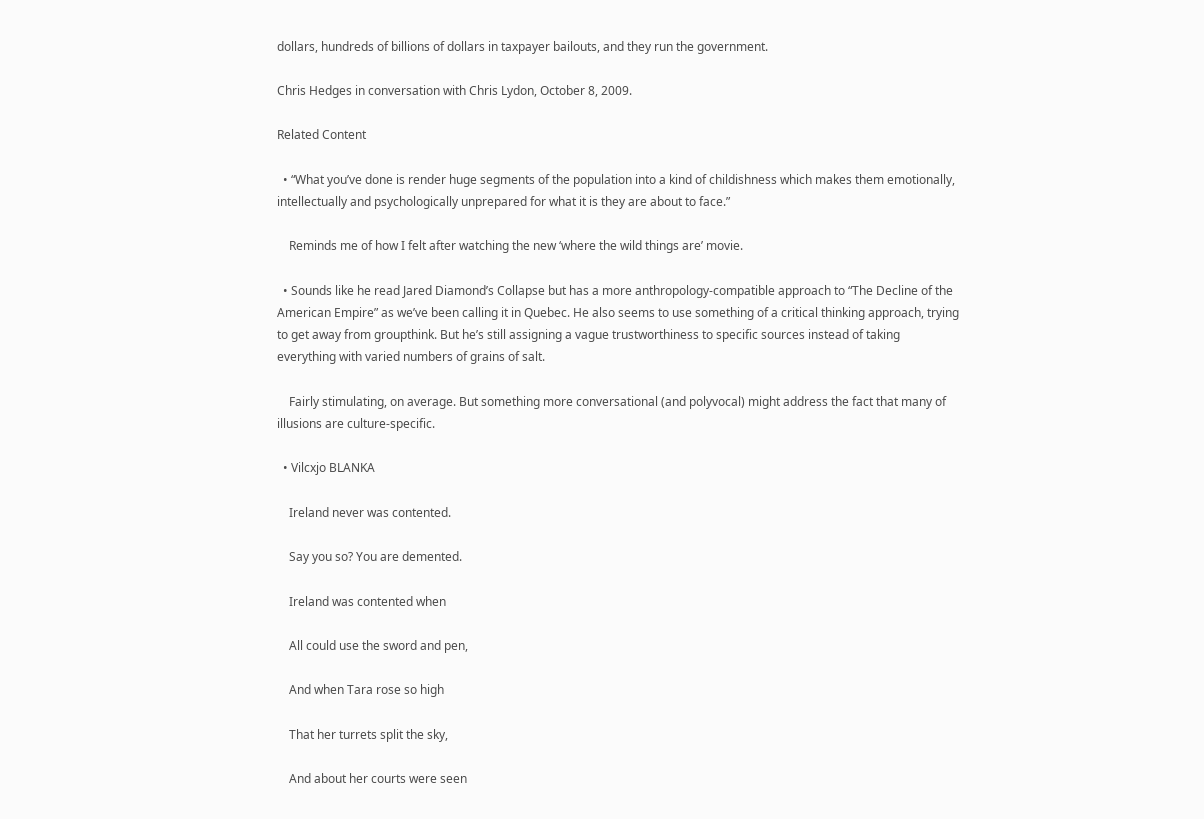dollars, hundreds of billions of dollars in taxpayer bailouts, and they run the government.

Chris Hedges in conversation with Chris Lydon, October 8, 2009.

Related Content

  • “What you’ve done is render huge segments of the population into a kind of childishness which makes them emotionally, intellectually and psychologically unprepared for what it is they are about to face.”

    Reminds me of how I felt after watching the new ‘where the wild things are’ movie.

  • Sounds like he read Jared Diamond’s Collapse but has a more anthropology-compatible approach to “The Decline of the American Empire” as we’ve been calling it in Quebec. He also seems to use something of a critical thinking approach, trying to get away from groupthink. But he’s still assigning a vague trustworthiness to specific sources instead of taking everything with varied numbers of grains of salt.

    Fairly stimulating, on average. But something more conversational (and polyvocal) might address the fact that many of illusions are culture-specific.

  • Vilcxjo BLANKA

    Ireland never was contented.

    Say you so? You are demented.

    Ireland was contented when

    All could use the sword and pen,

    And when Tara rose so high

    That her turrets split the sky,

    And about her courts were seen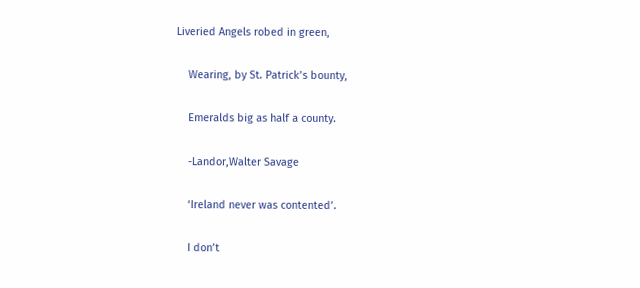Liveried Angels robed in green,

    Wearing, by St. Patrick’s bounty,

    Emeralds big as half a county.

    -Landor,Walter Savage

    ‘Ireland never was contented’.

    I don’t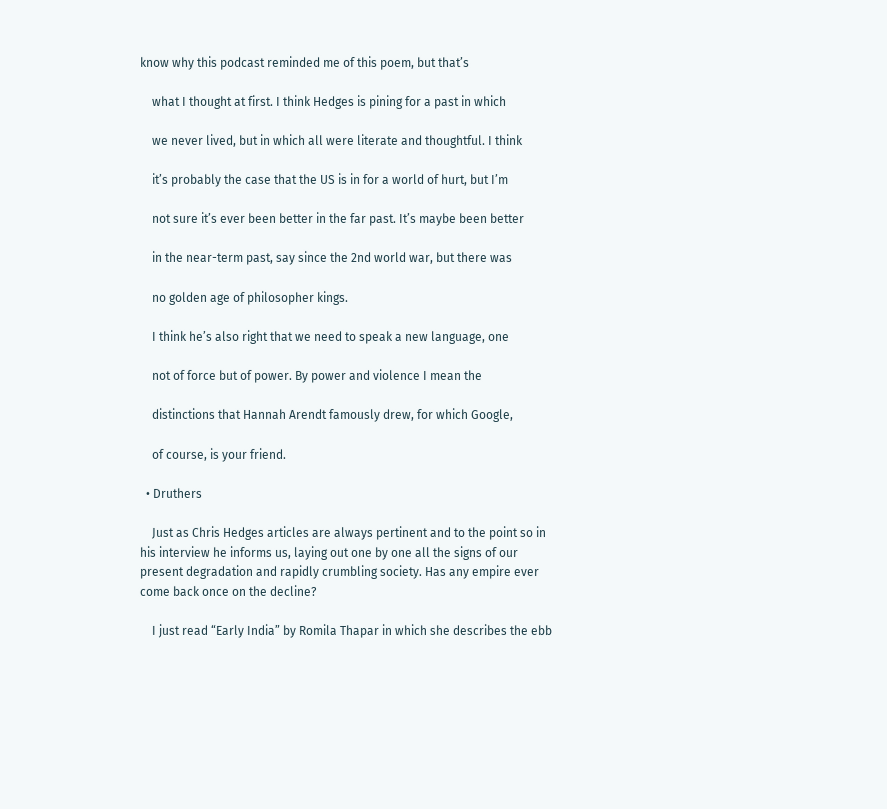know why this podcast reminded me of this poem, but that’s

    what I thought at first. I think Hedges is pining for a past in which

    we never lived, but in which all were literate and thoughtful. I think

    it’s probably the case that the US is in for a world of hurt, but I’m

    not sure it’s ever been better in the far past. It’s maybe been better

    in the near-term past, say since the 2nd world war, but there was

    no golden age of philosopher kings.

    I think he’s also right that we need to speak a new language, one

    not of force but of power. By power and violence I mean the

    distinctions that Hannah Arendt famously drew, for which Google,

    of course, is your friend.

  • Druthers

    Just as Chris Hedges articles are always pertinent and to the point so in his interview he informs us, laying out one by one all the signs of our present degradation and rapidly crumbling society. Has any empire ever come back once on the decline?

    I just read “Early India” by Romila Thapar in which she describes the ebb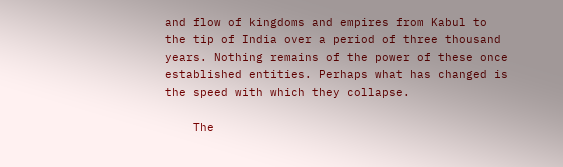and flow of kingdoms and empires from Kabul to the tip of India over a period of three thousand years. Nothing remains of the power of these once established entities. Perhaps what has changed is the speed with which they collapse.

    The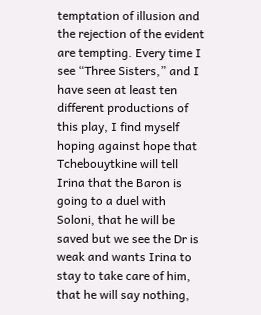temptation of illusion and the rejection of the evident are tempting. Every time I see “Three Sisters,” and I have seen at least ten different productions of this play, I find myself hoping against hope that Tchebouytkine will tell Irina that the Baron is going to a duel with Soloni, that he will be saved but we see the Dr is weak and wants Irina to stay to take care of him, that he will say nothing,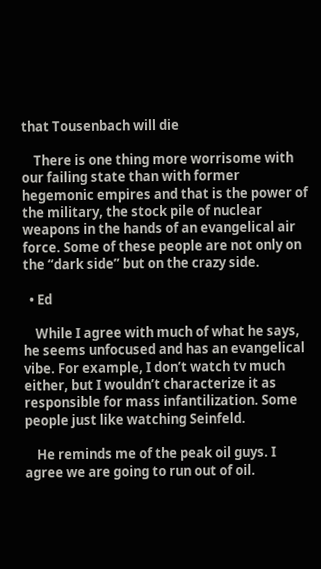that Tousenbach will die

    There is one thing more worrisome with our failing state than with former hegemonic empires and that is the power of the military, the stock pile of nuclear weapons in the hands of an evangelical air force. Some of these people are not only on the “dark side” but on the crazy side.

  • Ed

    While I agree with much of what he says, he seems unfocused and has an evangelical vibe. For example, I don’t watch tv much either, but I wouldn’t characterize it as responsible for mass infantilization. Some people just like watching Seinfeld.

    He reminds me of the peak oil guys. I agree we are going to run out of oil.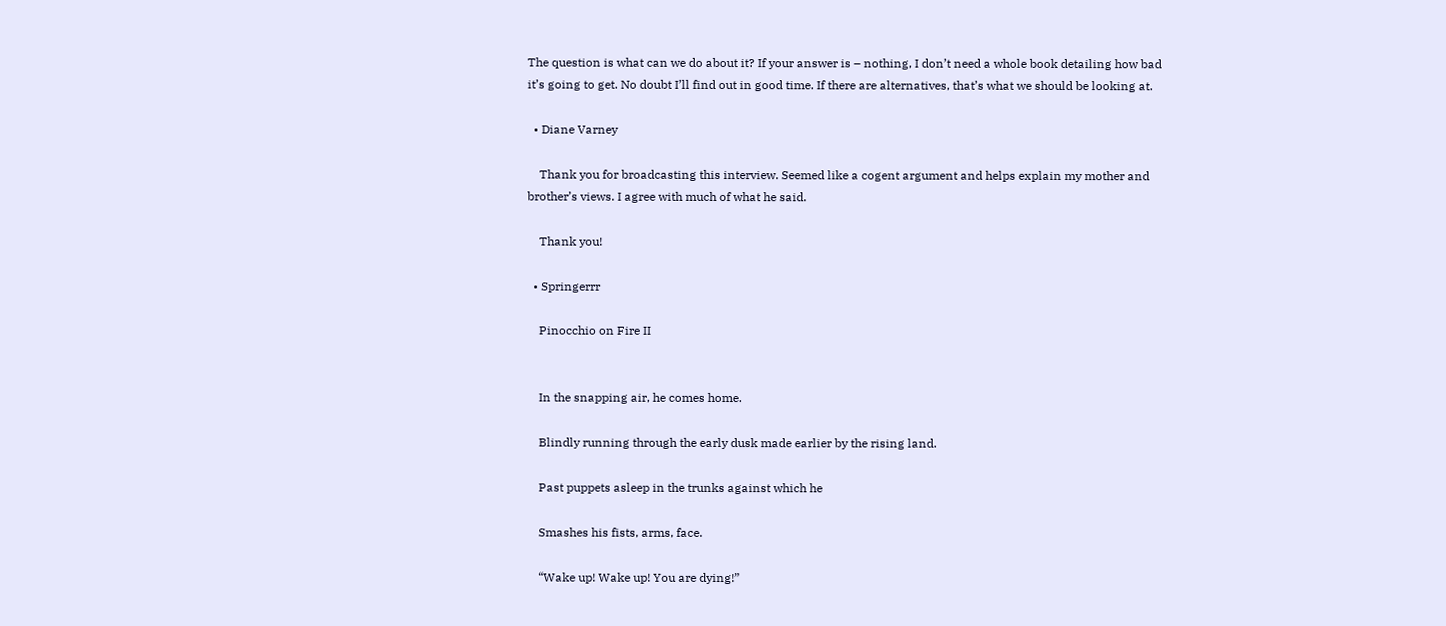The question is what can we do about it? If your answer is – nothing, I don’t need a whole book detailing how bad it’s going to get. No doubt I’ll find out in good time. If there are alternatives, that’s what we should be looking at.

  • Diane Varney

    Thank you for broadcasting this interview. Seemed like a cogent argument and helps explain my mother and brother’s views. I agree with much of what he said.

    Thank you!

  • Springerrr

    Pinocchio on Fire II


    In the snapping air, he comes home.

    Blindly running through the early dusk made earlier by the rising land.

    Past puppets asleep in the trunks against which he

    Smashes his fists, arms, face.

    “Wake up! Wake up! You are dying!”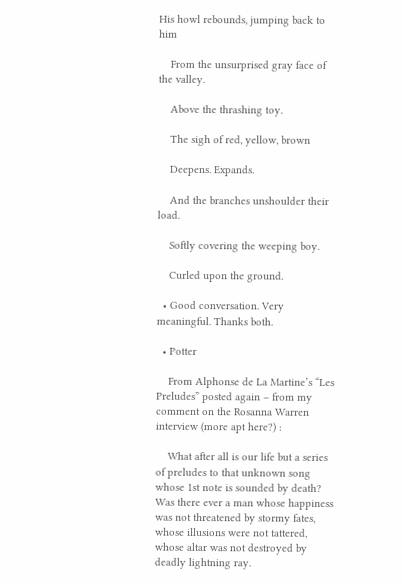His howl rebounds, jumping back to him

    From the unsurprised gray face of the valley.

    Above the thrashing toy.

    The sigh of red, yellow, brown

    Deepens. Expands.

    And the branches unshoulder their load.

    Softly covering the weeping boy.

    Curled upon the ground.

  • Good conversation. Very meaningful. Thanks both.

  • Potter

    From Alphonse de La Martine’s “Les Preludes” posted again – from my comment on the Rosanna Warren interview (more apt here?) :

    What after all is our life but a series of preludes to that unknown song whose 1st note is sounded by death? Was there ever a man whose happiness was not threatened by stormy fates, whose illusions were not tattered, whose altar was not destroyed by deadly lightning ray.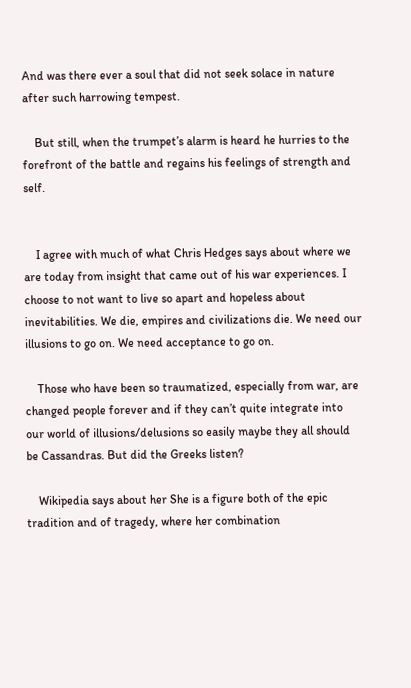And was there ever a soul that did not seek solace in nature after such harrowing tempest.

    But still, when the trumpet’s alarm is heard he hurries to the forefront of the battle and regains his feelings of strength and self.


    I agree with much of what Chris Hedges says about where we are today from insight that came out of his war experiences. I choose to not want to live so apart and hopeless about inevitabilities. We die, empires and civilizations die. We need our illusions to go on. We need acceptance to go on.

    Those who have been so traumatized, especially from war, are changed people forever and if they can’t quite integrate into our world of illusions/delusions so easily maybe they all should be Cassandras. But did the Greeks listen?

    Wikipedia says about her She is a figure both of the epic tradition and of tragedy, where her combination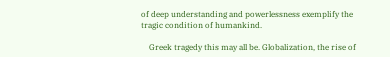of deep understanding and powerlessness exemplify the tragic condition of humankind.

    Greek tragedy this may all be. Globalization, the rise of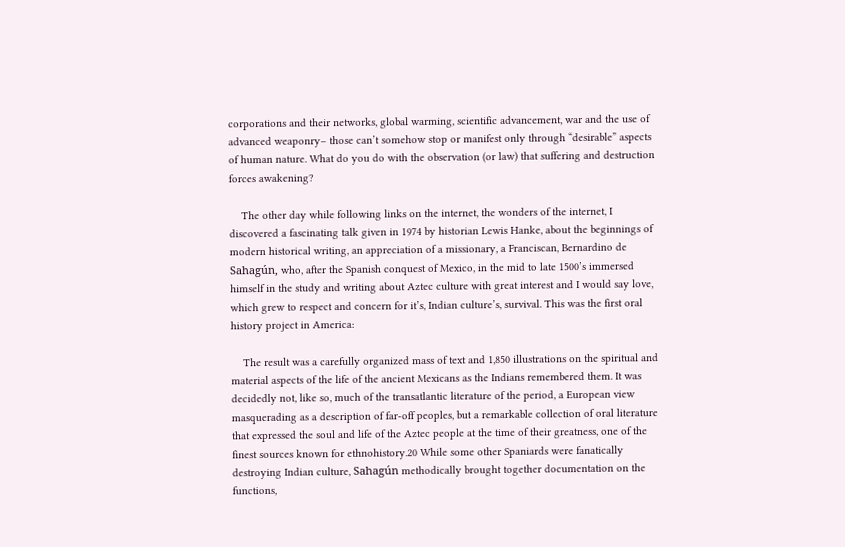corporations and their networks, global warming, scientific advancement, war and the use of advanced weaponry– those can’t somehow stop or manifest only through “desirable” aspects of human nature. What do you do with the observation (or law) that suffering and destruction forces awakening?

    The other day while following links on the internet, the wonders of the internet, I discovered a fascinating talk given in 1974 by historian Lewis Hanke, about the beginnings of modern historical writing, an appreciation of a missionary, a Franciscan, Bernardino de Sahagún, who, after the Spanish conquest of Mexico, in the mid to late 1500’s immersed himself in the study and writing about Aztec culture with great interest and I would say love, which grew to respect and concern for it’s, Indian culture’s, survival. This was the first oral history project in America:

    The result was a carefully organized mass of text and 1,850 illustrations on the spiritual and material aspects of the life of the ancient Mexicans as the Indians remembered them. It was decidedly not, like so, much of the transatlantic literature of the period, a European view masquerading as a description of far-off peoples, but a remarkable collection of oral literature that expressed the soul and life of the Aztec people at the time of their greatness, one of the finest sources known for ethnohistory.20 While some other Spaniards were fanatically destroying Indian culture, Sahagún methodically brought together documentation on the functions,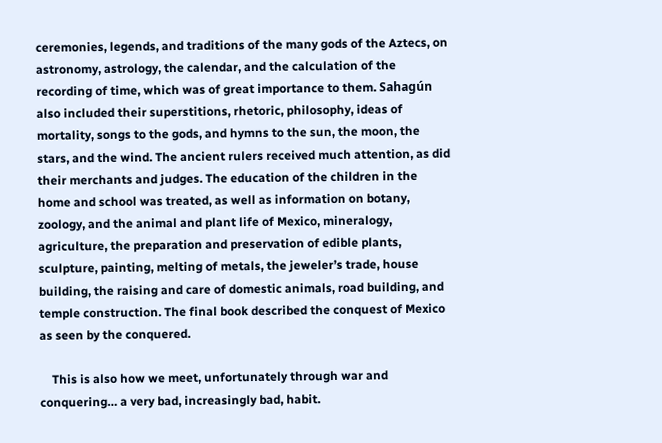ceremonies, legends, and traditions of the many gods of the Aztecs, on astronomy, astrology, the calendar, and the calculation of the recording of time, which was of great importance to them. Sahagún also included their superstitions, rhetoric, philosophy, ideas of mortality, songs to the gods, and hymns to the sun, the moon, the stars, and the wind. The ancient rulers received much attention, as did their merchants and judges. The education of the children in the home and school was treated, as well as information on botany, zoology, and the animal and plant life of Mexico, mineralogy, agriculture, the preparation and preservation of edible plants, sculpture, painting, melting of metals, the jeweler’s trade, house building, the raising and care of domestic animals, road building, and temple construction. The final book described the conquest of Mexico as seen by the conquered.

    This is also how we meet, unfortunately through war and conquering… a very bad, increasingly bad, habit.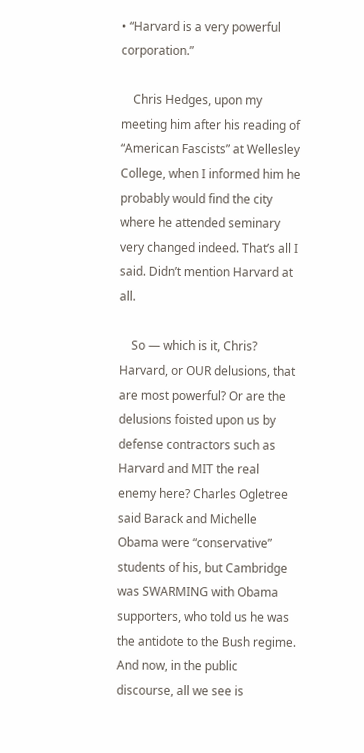• “Harvard is a very powerful corporation.”

    Chris Hedges, upon my meeting him after his reading of “American Fascists” at Wellesley College, when I informed him he probably would find the city where he attended seminary very changed indeed. That’s all I said. Didn’t mention Harvard at all.

    So — which is it, Chris? Harvard, or OUR delusions, that are most powerful? Or are the delusions foisted upon us by defense contractors such as Harvard and MIT the real enemy here? Charles Ogletree said Barack and Michelle Obama were “conservative” students of his, but Cambridge was SWARMING with Obama supporters, who told us he was the antidote to the Bush regime. And now, in the public discourse, all we see is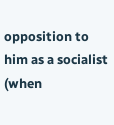opposition to him as a socialist (when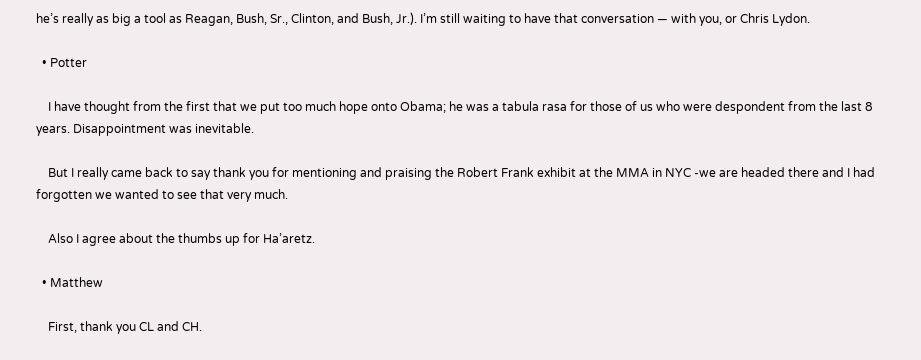he’s really as big a tool as Reagan, Bush, Sr., Clinton, and Bush, Jr.). I’m still waiting to have that conversation — with you, or Chris Lydon.

  • Potter

    I have thought from the first that we put too much hope onto Obama; he was a tabula rasa for those of us who were despondent from the last 8 years. Disappointment was inevitable.

    But I really came back to say thank you for mentioning and praising the Robert Frank exhibit at the MMA in NYC -we are headed there and I had forgotten we wanted to see that very much.

    Also I agree about the thumbs up for Ha’aretz.

  • Matthew

    First, thank you CL and CH.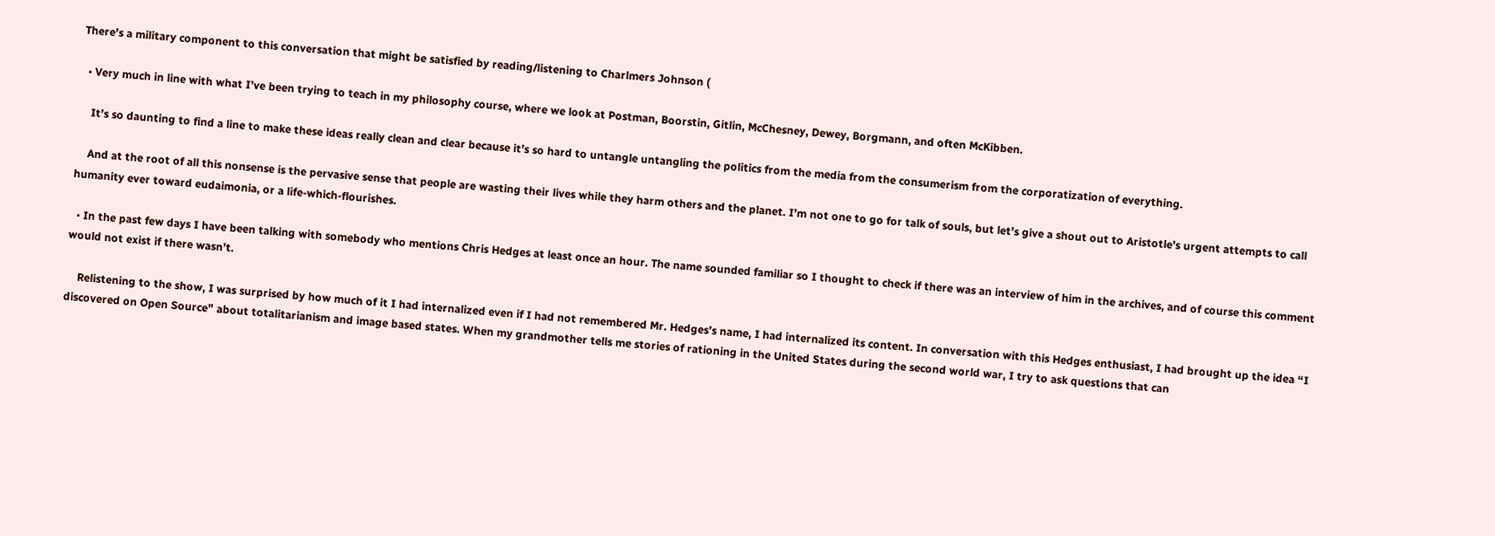There’s a military component to this conversation that might be satisfied by reading/listening to Charlmers Johnson (

  • Very much in line with what I’ve been trying to teach in my philosophy course, where we look at Postman, Boorstin, Gitlin, McChesney, Dewey, Borgmann, and often McKibben.

    It’s so daunting to find a line to make these ideas really clean and clear because it’s so hard to untangle untangling the politics from the media from the consumerism from the corporatization of everything.

    And at the root of all this nonsense is the pervasive sense that people are wasting their lives while they harm others and the planet. I’m not one to go for talk of souls, but let’s give a shout out to Aristotle’s urgent attempts to call humanity ever toward eudaimonia, or a life-which-flourishes.

  • In the past few days I have been talking with somebody who mentions Chris Hedges at least once an hour. The name sounded familiar so I thought to check if there was an interview of him in the archives, and of course this comment would not exist if there wasn’t.

    Relistening to the show, I was surprised by how much of it I had internalized even if I had not remembered Mr. Hedges’s name, I had internalized its content. In conversation with this Hedges enthusiast, I had brought up the idea “I discovered on Open Source” about totalitarianism and image based states. When my grandmother tells me stories of rationing in the United States during the second world war, I try to ask questions that can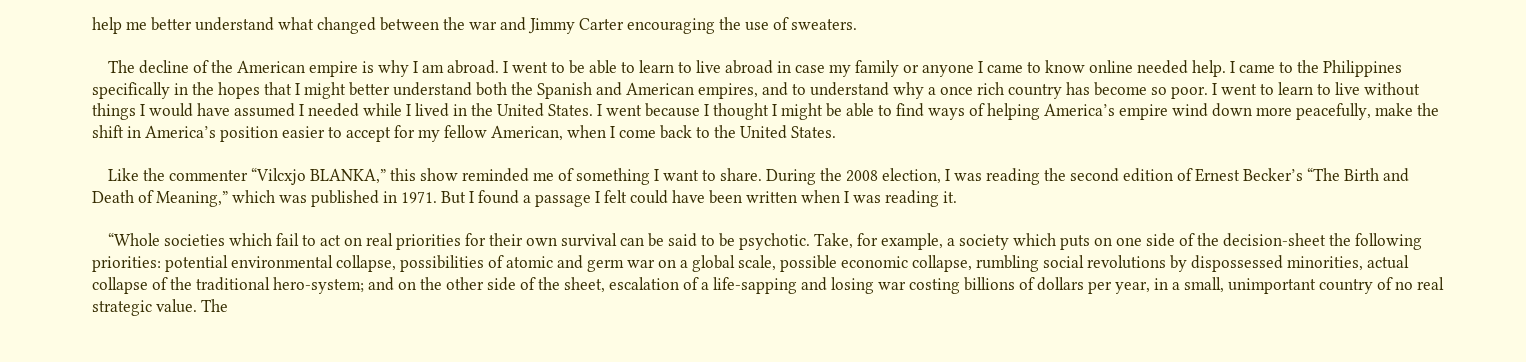help me better understand what changed between the war and Jimmy Carter encouraging the use of sweaters.

    The decline of the American empire is why I am abroad. I went to be able to learn to live abroad in case my family or anyone I came to know online needed help. I came to the Philippines specifically in the hopes that I might better understand both the Spanish and American empires, and to understand why a once rich country has become so poor. I went to learn to live without things I would have assumed I needed while I lived in the United States. I went because I thought I might be able to find ways of helping America’s empire wind down more peacefully, make the shift in America’s position easier to accept for my fellow American, when I come back to the United States.

    Like the commenter “Vilcxjo BLANKA,” this show reminded me of something I want to share. During the 2008 election, I was reading the second edition of Ernest Becker’s “The Birth and Death of Meaning,” which was published in 1971. But I found a passage I felt could have been written when I was reading it.

    “Whole societies which fail to act on real priorities for their own survival can be said to be psychotic. Take, for example, a society which puts on one side of the decision-sheet the following priorities: potential environmental collapse, possibilities of atomic and germ war on a global scale, possible economic collapse, rumbling social revolutions by dispossessed minorities, actual collapse of the traditional hero-system; and on the other side of the sheet, escalation of a life-sapping and losing war costing billions of dollars per year, in a small, unimportant country of no real strategic value. The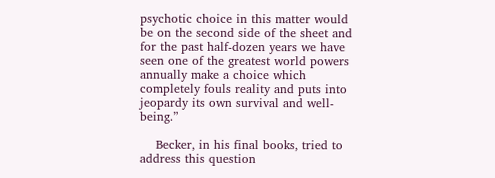psychotic choice in this matter would be on the second side of the sheet and for the past half-dozen years we have seen one of the greatest world powers annually make a choice which completely fouls reality and puts into jeopardy its own survival and well-being.”

    Becker, in his final books, tried to address this question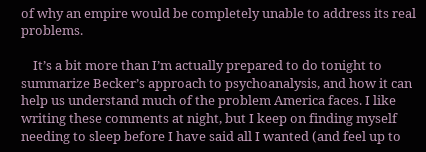of why an empire would be completely unable to address its real problems.

    It’s a bit more than I’m actually prepared to do tonight to summarize Becker’s approach to psychoanalysis, and how it can help us understand much of the problem America faces. I like writing these comments at night, but I keep on finding myself needing to sleep before I have said all I wanted (and feel up to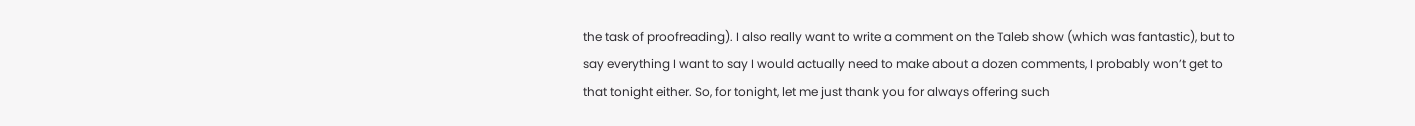the task of proofreading). I also really want to write a comment on the Taleb show (which was fantastic), but to say everything I want to say I would actually need to make about a dozen comments, I probably won’t get to that tonight either. So, for tonight, let me just thank you for always offering such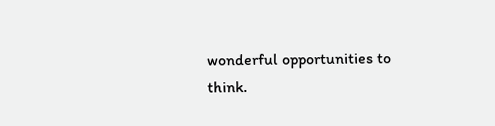wonderful opportunities to think.